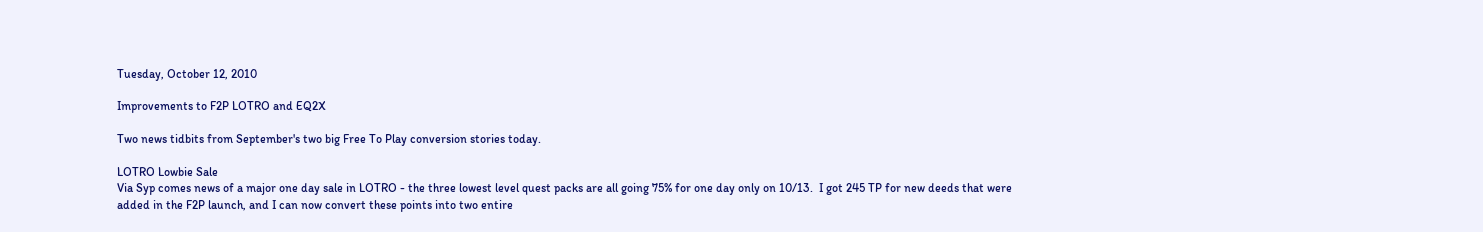Tuesday, October 12, 2010

Improvements to F2P LOTRO and EQ2X

Two news tidbits from September's two big Free To Play conversion stories today.

LOTRO Lowbie Sale
Via Syp comes news of a major one day sale in LOTRO - the three lowest level quest packs are all going 75% for one day only on 10/13.  I got 245 TP for new deeds that were added in the F2P launch, and I can now convert these points into two entire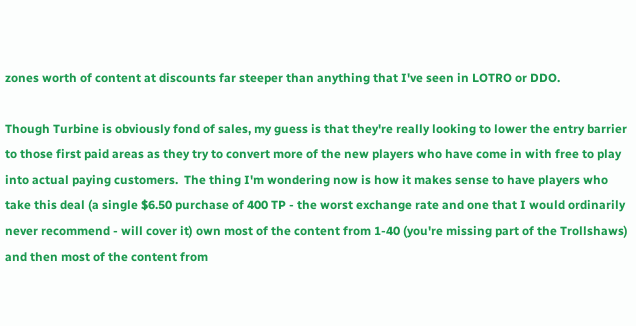zones worth of content at discounts far steeper than anything that I've seen in LOTRO or DDO.

Though Turbine is obviously fond of sales, my guess is that they're really looking to lower the entry barrier to those first paid areas as they try to convert more of the new players who have come in with free to play into actual paying customers.  The thing I'm wondering now is how it makes sense to have players who take this deal (a single $6.50 purchase of 400 TP - the worst exchange rate and one that I would ordinarily never recommend - will cover it) own most of the content from 1-40 (you're missing part of the Trollshaws) and then most of the content from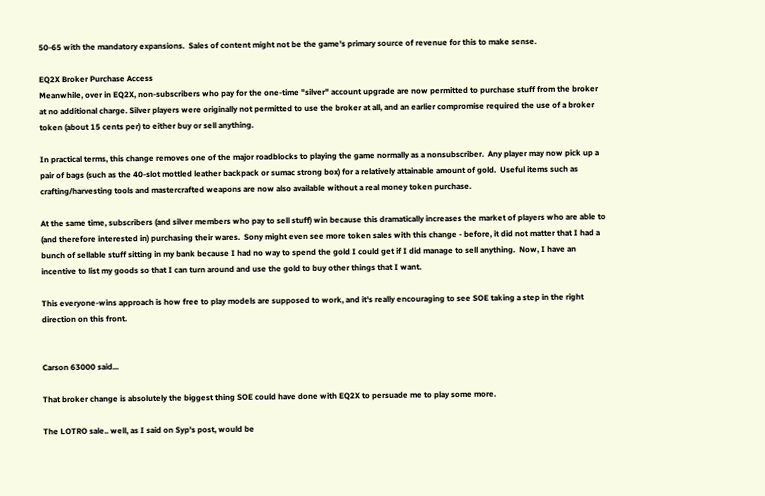50-65 with the mandatory expansions.  Sales of content might not be the game's primary source of revenue for this to make sense.

EQ2X Broker Purchase Access
Meanwhile, over in EQ2X, non-subscribers who pay for the one-time "silver" account upgrade are now permitted to purchase stuff from the broker at no additional charge. Silver players were originally not permitted to use the broker at all, and an earlier compromise required the use of a broker token (about 15 cents per) to either buy or sell anything.

In practical terms, this change removes one of the major roadblocks to playing the game normally as a nonsubscriber.  Any player may now pick up a pair of bags (such as the 40-slot mottled leather backpack or sumac strong box) for a relatively attainable amount of gold.  Useful items such as crafting/harvesting tools and mastercrafted weapons are now also available without a real money token purchase.

At the same time, subscribers (and silver members who pay to sell stuff) win because this dramatically increases the market of players who are able to (and therefore interested in) purchasing their wares.  Sony might even see more token sales with this change - before, it did not matter that I had a bunch of sellable stuff sitting in my bank because I had no way to spend the gold I could get if I did manage to sell anything.  Now, I have an incentive to list my goods so that I can turn around and use the gold to buy other things that I want.

This everyone-wins approach is how free to play models are supposed to work, and it's really encouraging to see SOE taking a step in the right direction on this front.


Carson 63000 said...

That broker change is absolutely the biggest thing SOE could have done with EQ2X to persuade me to play some more.

The LOTRO sale.. well, as I said on Syp's post, would be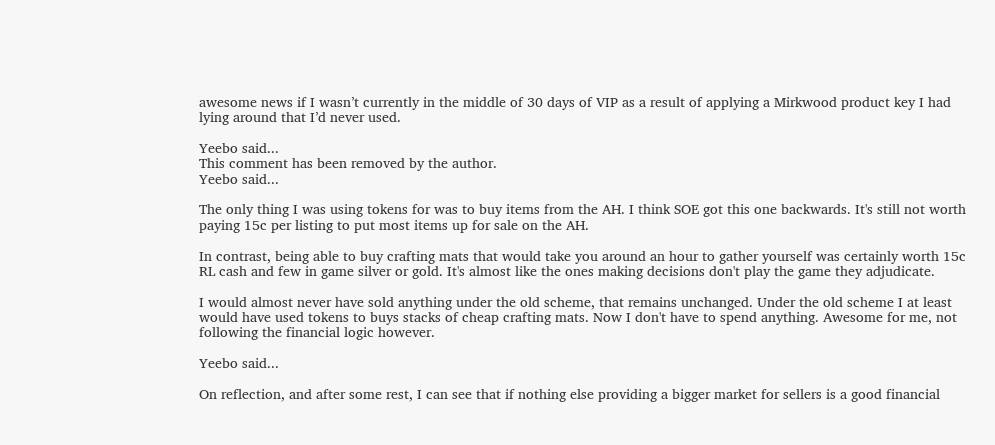awesome news if I wasn’t currently in the middle of 30 days of VIP as a result of applying a Mirkwood product key I had lying around that I’d never used.

Yeebo said...
This comment has been removed by the author.
Yeebo said...

The only thing I was using tokens for was to buy items from the AH. I think SOE got this one backwards. It's still not worth paying 15c per listing to put most items up for sale on the AH.

In contrast, being able to buy crafting mats that would take you around an hour to gather yourself was certainly worth 15c RL cash and few in game silver or gold. It's almost like the ones making decisions don't play the game they adjudicate.

I would almost never have sold anything under the old scheme, that remains unchanged. Under the old scheme I at least would have used tokens to buys stacks of cheap crafting mats. Now I don't have to spend anything. Awesome for me, not following the financial logic however.

Yeebo said...

On reflection, and after some rest, I can see that if nothing else providing a bigger market for sellers is a good financial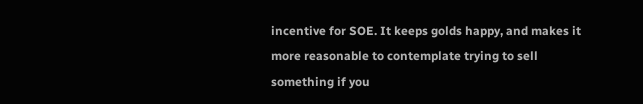incentive for SOE. It keeps golds happy, and makes it more reasonable to contemplate trying to sell something if you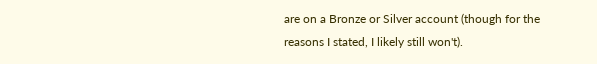are on a Bronze or Silver account (though for the reasons I stated, I likely still won't).